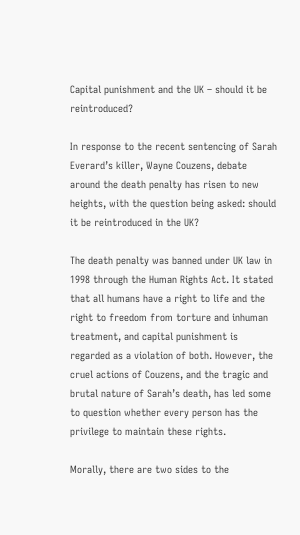Capital punishment and the UK – should it be reintroduced?

In response to the recent sentencing of Sarah Everard’s killer, Wayne Couzens, debate around the death penalty has risen to new heights, with the question being asked: should it be reintroduced in the UK?

The death penalty was banned under UK law in 1998 through the Human Rights Act. It stated that all humans have a right to life and the right to freedom from torture and inhuman treatment, and capital punishment is regarded as a violation of both. However, the cruel actions of Couzens, and the tragic and brutal nature of Sarah’s death, has led some to question whether every person has the privilege to maintain these rights.

Morally, there are two sides to the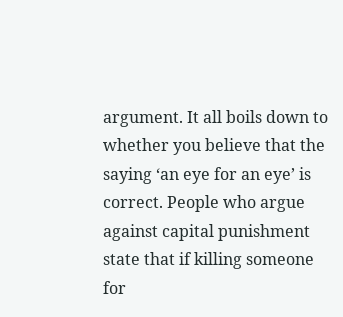argument. It all boils down to whether you believe that the saying ‘an eye for an eye’ is correct. People who argue against capital punishment state that if killing someone for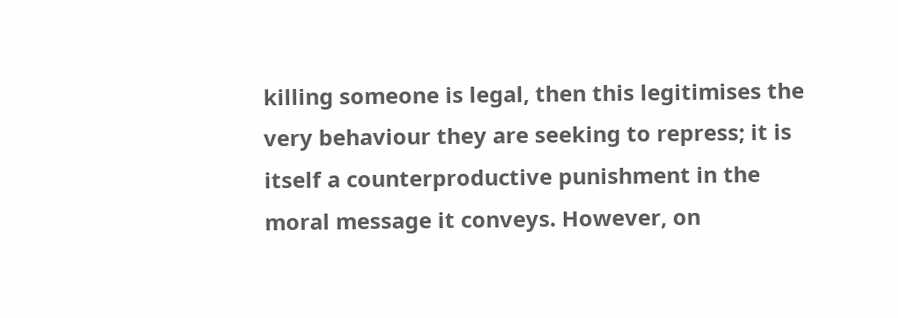killing someone is legal, then this legitimises the very behaviour they are seeking to repress; it is itself a counterproductive punishment in the moral message it conveys. However, on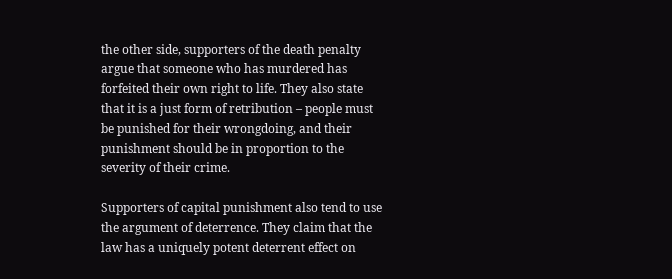the other side, supporters of the death penalty argue that someone who has murdered has forfeited their own right to life. They also state that it is a just form of retribution – people must be punished for their wrongdoing, and their punishment should be in proportion to the severity of their crime.

Supporters of capital punishment also tend to use the argument of deterrence. They claim that the law has a uniquely potent deterrent effect on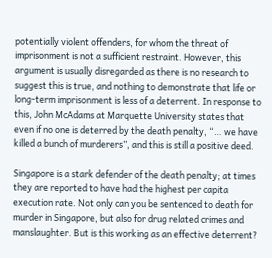potentially violent offenders, for whom the threat of imprisonment is not a sufficient restraint. However, this argument is usually disregarded as there is no research to suggest this is true, and nothing to demonstrate that life or long-term imprisonment is less of a deterrent. In response to this, John McAdams at Marquette University states that even if no one is deterred by the death penalty, “… we have killed a bunch of murderers”, and this is still a positive deed.

Singapore is a stark defender of the death penalty; at times they are reported to have had the highest per capita execution rate. Not only can you be sentenced to death for murder in Singapore, but also for drug related crimes and manslaughter. But is this working as an effective deterrent?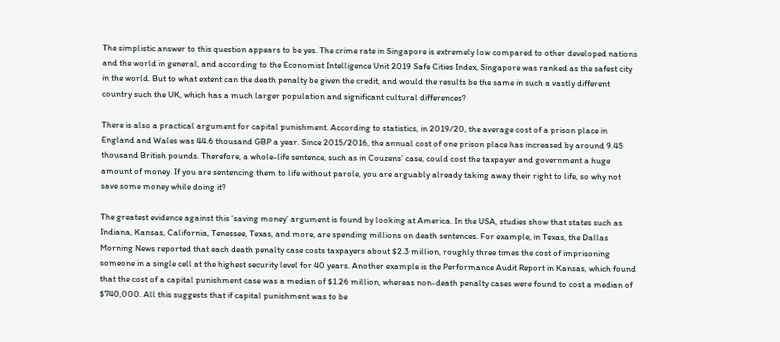The simplistic answer to this question appears to be yes. The crime rate in Singapore is extremely low compared to other developed nations and the world in general, and according to the Economist Intelligence Unit 2019 Safe Cities Index, Singapore was ranked as the safest city in the world. But to what extent can the death penalty be given the credit, and would the results be the same in such a vastly different country such the UK, which has a much larger population and significant cultural differences?

There is also a practical argument for capital punishment. According to statistics, in 2019/20, the average cost of a prison place in England and Wales was 44.6 thousand GBP a year. Since 2015/2016, the annual cost of one prison place has increased by around 9.45 thousand British pounds. Therefore, a whole-life sentence, such as in Couzens’ case, could cost the taxpayer and government a huge amount of money. If you are sentencing them to life without parole, you are arguably already taking away their right to life, so why not save some money while doing it?

The greatest evidence against this ‘saving money’ argument is found by looking at America. In the USA, studies show that states such as Indiana, Kansas, California, Tenessee, Texas, and more, are spending millions on death sentences. For example, in Texas, the Dallas Morning News reported that each death penalty case costs taxpayers about $2.3 million, roughly three times the cost of imprisoning someone in a single cell at the highest security level for 40 years. Another example is the Performance Audit Report in Kansas, which found that the cost of a capital punishment case was a median of $1.26 million, whereas non-death penalty cases were found to cost a median of $740,000. All this suggests that if capital punishment was to be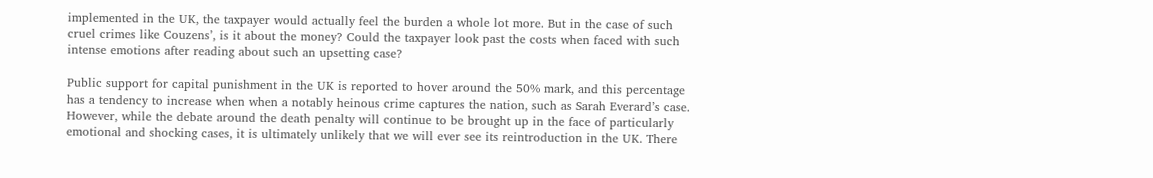implemented in the UK, the taxpayer would actually feel the burden a whole lot more. But in the case of such cruel crimes like Couzens’, is it about the money? Could the taxpayer look past the costs when faced with such intense emotions after reading about such an upsetting case?

Public support for capital punishment in the UK is reported to hover around the 50% mark, and this percentage has a tendency to increase when when a notably heinous crime captures the nation, such as Sarah Everard’s case. However, while the debate around the death penalty will continue to be brought up in the face of particularly emotional and shocking cases, it is ultimately unlikely that we will ever see its reintroduction in the UK. There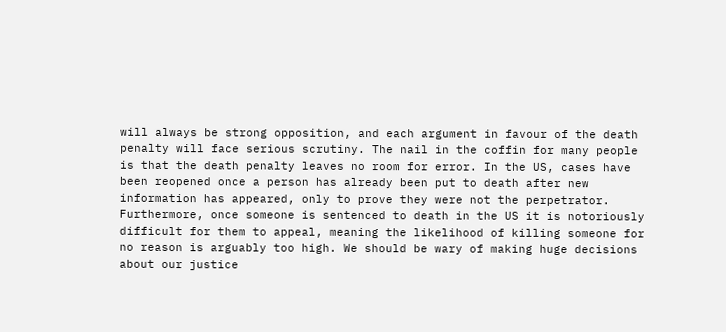will always be strong opposition, and each argument in favour of the death penalty will face serious scrutiny. The nail in the coffin for many people is that the death penalty leaves no room for error. In the US, cases have been reopened once a person has already been put to death after new information has appeared, only to prove they were not the perpetrator. Furthermore, once someone is sentenced to death in the US it is notoriously difficult for them to appeal, meaning the likelihood of killing someone for no reason is arguably too high. We should be wary of making huge decisions about our justice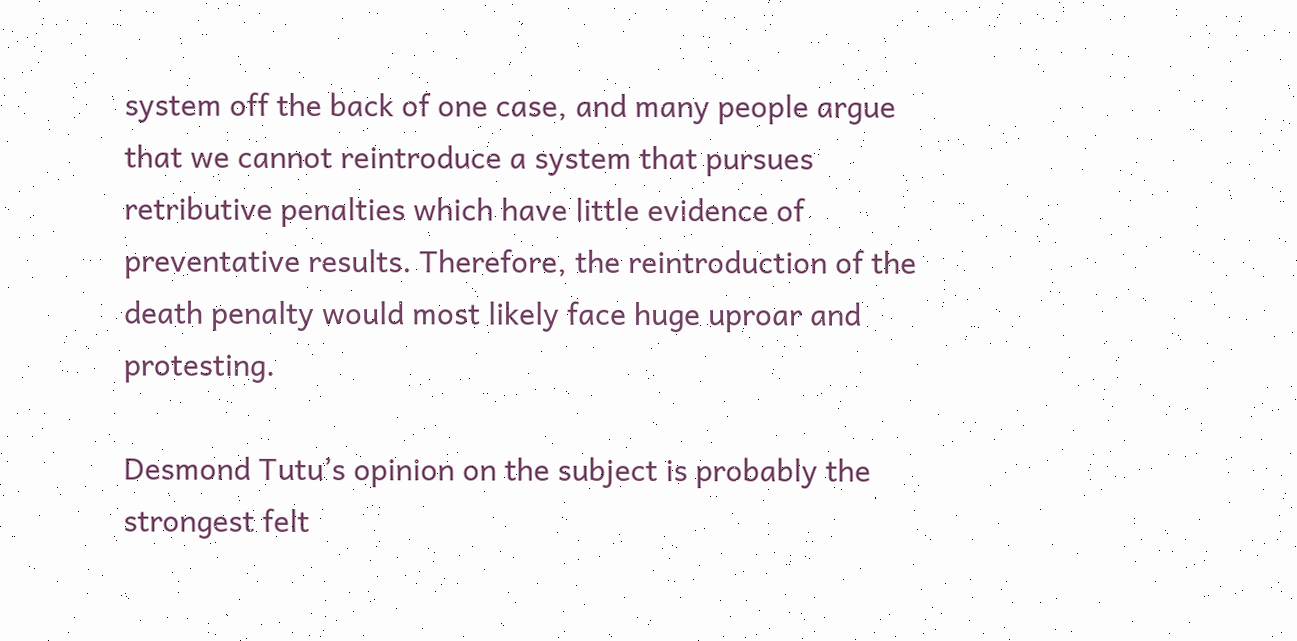system off the back of one case, and many people argue that we cannot reintroduce a system that pursues retributive penalties which have little evidence of preventative results. Therefore, the reintroduction of the death penalty would most likely face huge uproar and protesting.

Desmond Tutu’s opinion on the subject is probably the strongest felt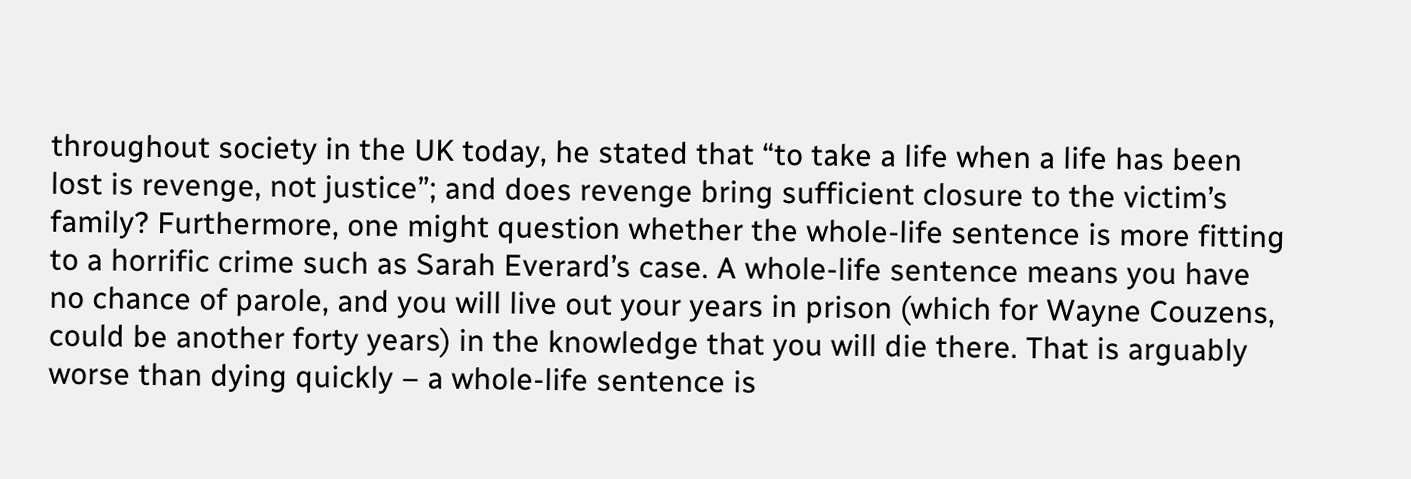throughout society in the UK today, he stated that “to take a life when a life has been lost is revenge, not justice”; and does revenge bring sufficient closure to the victim’s family? Furthermore, one might question whether the whole-life sentence is more fitting to a horrific crime such as Sarah Everard’s case. A whole-life sentence means you have no chance of parole, and you will live out your years in prison (which for Wayne Couzens, could be another forty years) in the knowledge that you will die there. That is arguably worse than dying quickly – a whole-life sentence is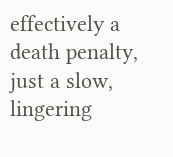effectively a death penalty, just a slow, lingering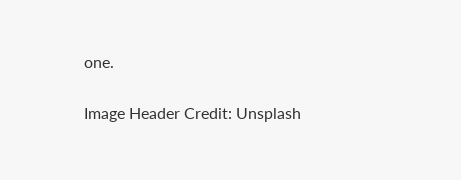one.

Image Header Credit: Unsplash